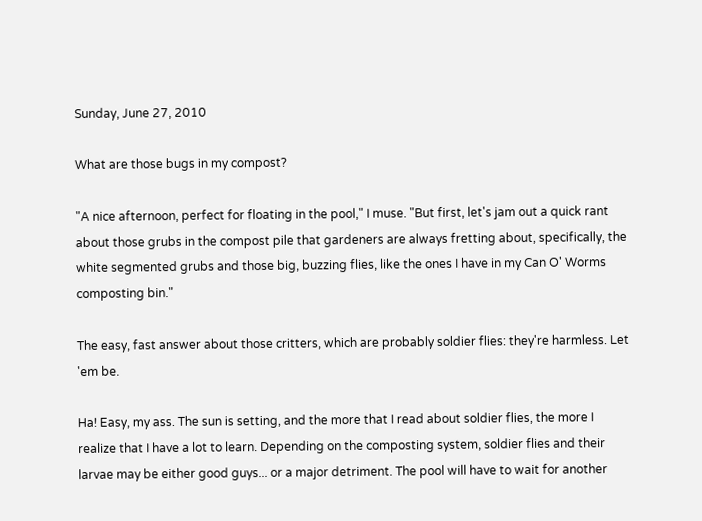Sunday, June 27, 2010

What are those bugs in my compost?

"A nice afternoon, perfect for floating in the pool," I muse. "But first, let's jam out a quick rant about those grubs in the compost pile that gardeners are always fretting about, specifically, the white segmented grubs and those big, buzzing flies, like the ones I have in my Can O' Worms composting bin."

The easy, fast answer about those critters, which are probably soldier flies: they're harmless. Let 'em be.

Ha! Easy, my ass. The sun is setting, and the more that I read about soldier flies, the more I realize that I have a lot to learn. Depending on the composting system, soldier flies and their larvae may be either good guys... or a major detriment. The pool will have to wait for another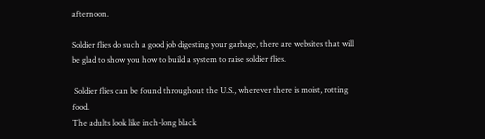afternoon.

Soldier flies do such a good job digesting your garbage, there are websites that will be glad to show you how to build a system to raise soldier flies.

 Soldier flies can be found throughout the U.S., wherever there is moist, rotting food.
The adults look like inch-long black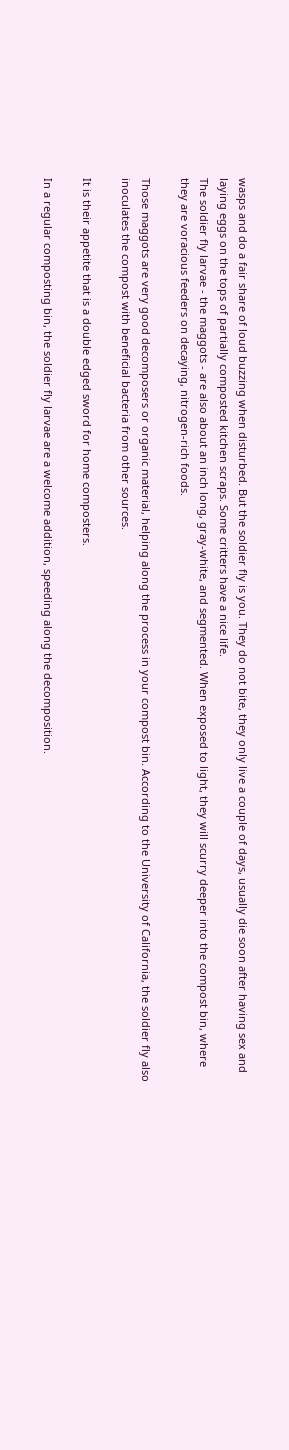wasps and do a fair share of loud buzzing when disturbed. But the soldier fly is you. They do not bite, they only live a couple of days, usually die soon after having sex and laying eggs on the tops of partially composted kitchen scraps. Some critters have a nice life.
The soldier fly larvae - the maggots - are also about an inch long, gray-white, and segmented. When exposed to light, they will scurry deeper into the compost bin, where they are voracious feeders on decaying, nitrogen-rich foods.

Those maggots are very good decomposers or organic material, helping along the process in your compost bin. According to the University of California, the soldier fly also inoculates the compost with beneficial bacteria from other sources.

It is their appetite that is a double edged sword for home composters.

In a regular composting bin, the soldier fly larvae are a welcome addition, speeding along the decomposition.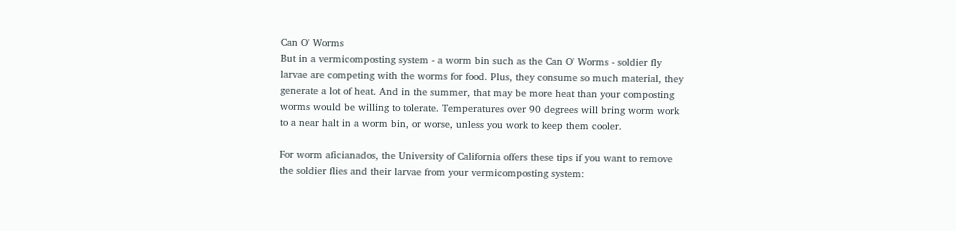Can O' Worms
But in a vermicomposting system - a worm bin such as the Can O' Worms - soldier fly larvae are competing with the worms for food. Plus, they consume so much material, they generate a lot of heat. And in the summer, that may be more heat than your composting worms would be willing to tolerate. Temperatures over 90 degrees will bring worm work to a near halt in a worm bin, or worse, unless you work to keep them cooler.

For worm aficianados, the University of California offers these tips if you want to remove the soldier flies and their larvae from your vermicomposting system: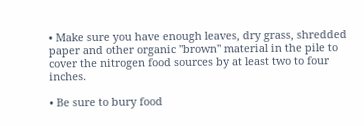• Make sure you have enough leaves, dry grass, shredded paper and other organic "brown" material in the pile to cover the nitrogen food sources by at least two to four inches.

• Be sure to bury food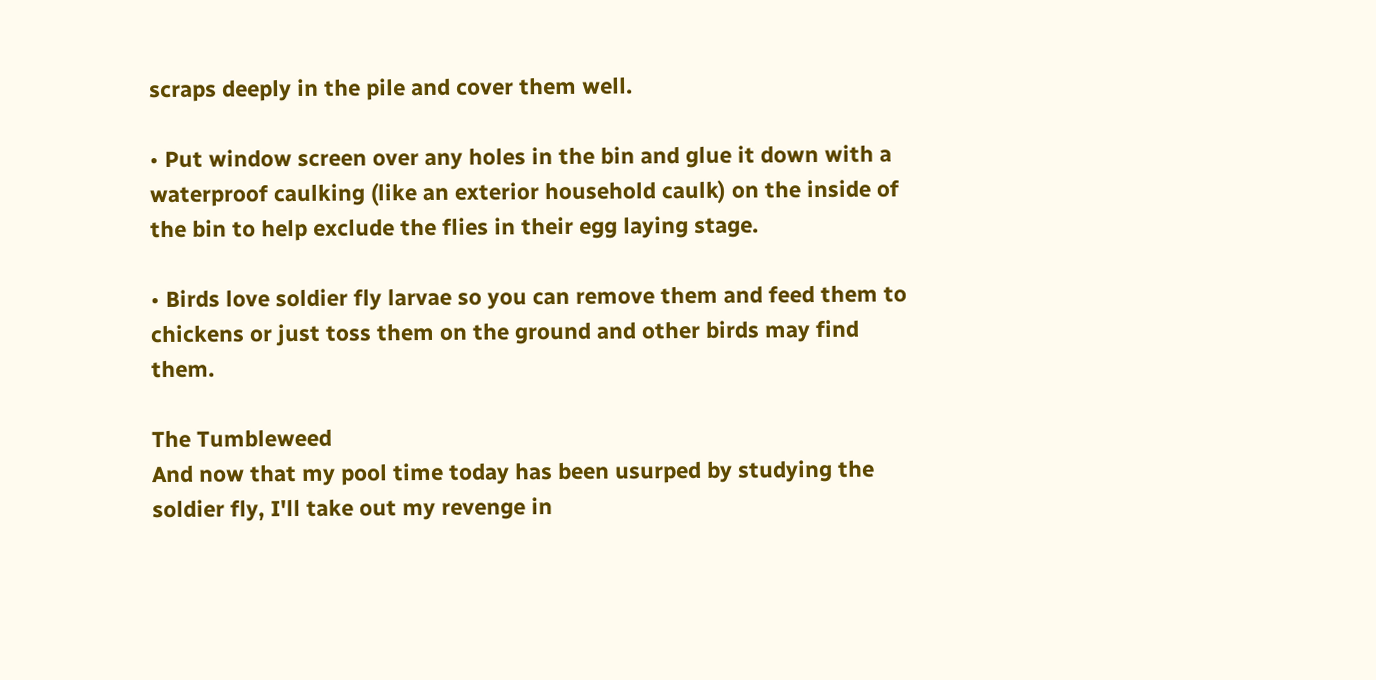scraps deeply in the pile and cover them well.

• Put window screen over any holes in the bin and glue it down with a waterproof caulking (like an exterior household caulk) on the inside of the bin to help exclude the flies in their egg laying stage.

• Birds love soldier fly larvae so you can remove them and feed them to chickens or just toss them on the ground and other birds may find them.

The Tumbleweed
And now that my pool time today has been usurped by studying the soldier fly, I'll take out my revenge in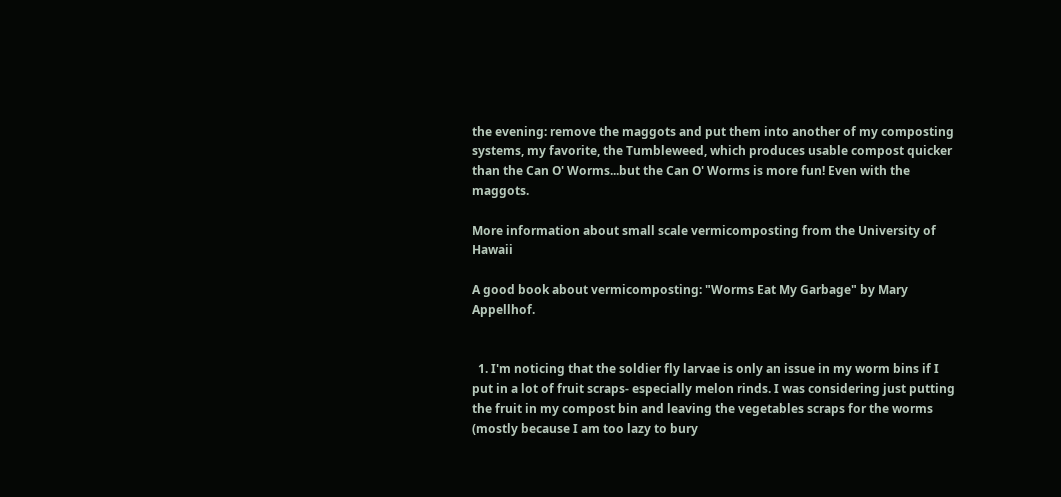the evening: remove the maggots and put them into another of my composting systems, my favorite, the Tumbleweed, which produces usable compost quicker than the Can O' Worms...but the Can O' Worms is more fun! Even with the maggots.

More information about small scale vermicomposting from the University of Hawaii

A good book about vermicomposting: "Worms Eat My Garbage" by Mary Appellhof.


  1. I'm noticing that the soldier fly larvae is only an issue in my worm bins if I put in a lot of fruit scraps- especially melon rinds. I was considering just putting the fruit in my compost bin and leaving the vegetables scraps for the worms (mostly because I am too lazy to bury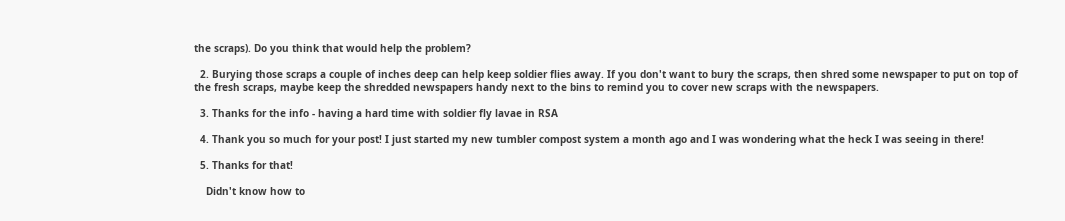the scraps). Do you think that would help the problem?

  2. Burying those scraps a couple of inches deep can help keep soldier flies away. If you don't want to bury the scraps, then shred some newspaper to put on top of the fresh scraps, maybe keep the shredded newspapers handy next to the bins to remind you to cover new scraps with the newspapers.

  3. Thanks for the info - having a hard time with soldier fly lavae in RSA

  4. Thank you so much for your post! I just started my new tumbler compost system a month ago and I was wondering what the heck I was seeing in there!

  5. Thanks for that!

    Didn't know how to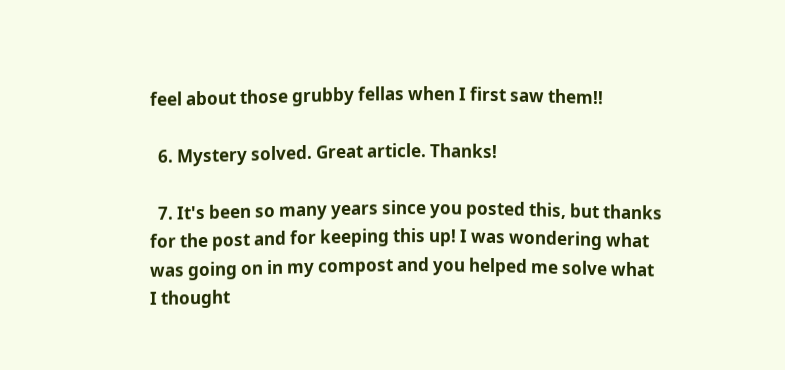feel about those grubby fellas when I first saw them!!

  6. Mystery solved. Great article. Thanks!

  7. It's been so many years since you posted this, but thanks for the post and for keeping this up! I was wondering what was going on in my compost and you helped me solve what I thought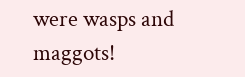were wasps and maggots!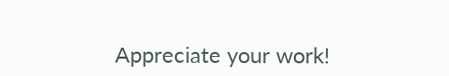Appreciate your work!